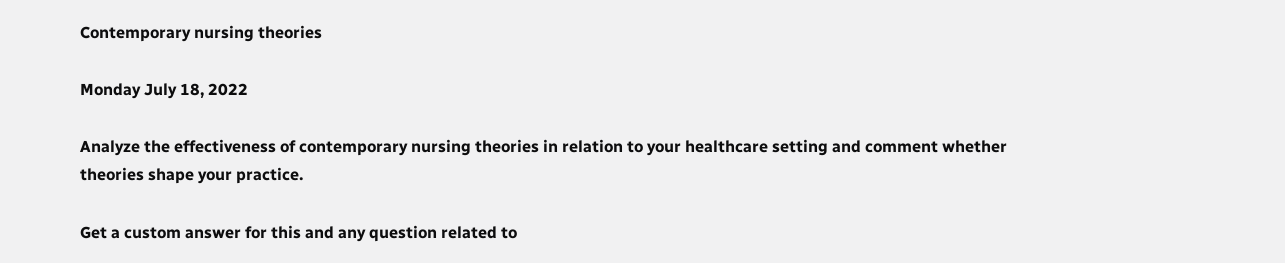Contemporary nursing theories

Monday July 18, 2022

Analyze the effectiveness of contemporary nursing theories in relation to your healthcare setting and comment whether theories shape your practice.

Get a custom answer for this and any question related to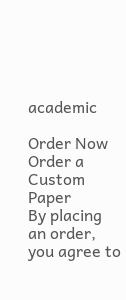academic

Order Now
Order a Custom Paper
By placing an order, you agree to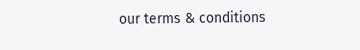our terms & conditions